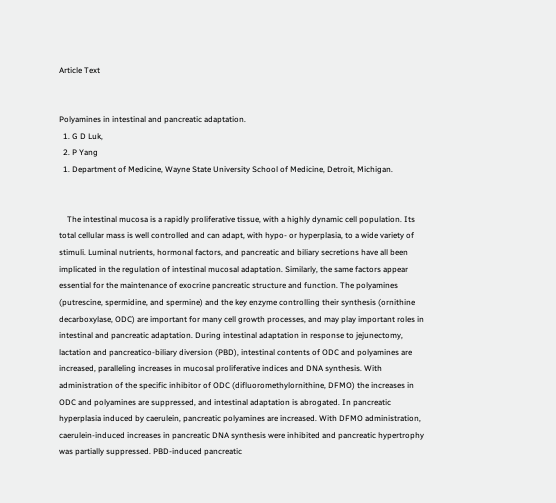Article Text


Polyamines in intestinal and pancreatic adaptation.
  1. G D Luk,
  2. P Yang
  1. Department of Medicine, Wayne State University School of Medicine, Detroit, Michigan.


    The intestinal mucosa is a rapidly proliferative tissue, with a highly dynamic cell population. Its total cellular mass is well controlled and can adapt, with hypo- or hyperplasia, to a wide variety of stimuli. Luminal nutrients, hormonal factors, and pancreatic and biliary secretions have all been implicated in the regulation of intestinal mucosal adaptation. Similarly, the same factors appear essential for the maintenance of exocrine pancreatic structure and function. The polyamines (putrescine, spermidine, and spermine) and the key enzyme controlling their synthesis (ornithine decarboxylase, ODC) are important for many cell growth processes, and may play important roles in intestinal and pancreatic adaptation. During intestinal adaptation in response to jejunectomy, lactation and pancreatico-biliary diversion (PBD), intestinal contents of ODC and polyamines are increased, paralleling increases in mucosal proliferative indices and DNA synthesis. With administration of the specific inhibitor of ODC (difluoromethylornithine, DFMO) the increases in ODC and polyamines are suppressed, and intestinal adaptation is abrogated. In pancreatic hyperplasia induced by caerulein, pancreatic polyamines are increased. With DFMO administration, caerulein-induced increases in pancreatic DNA synthesis were inhibited and pancreatic hypertrophy was partially suppressed. PBD-induced pancreatic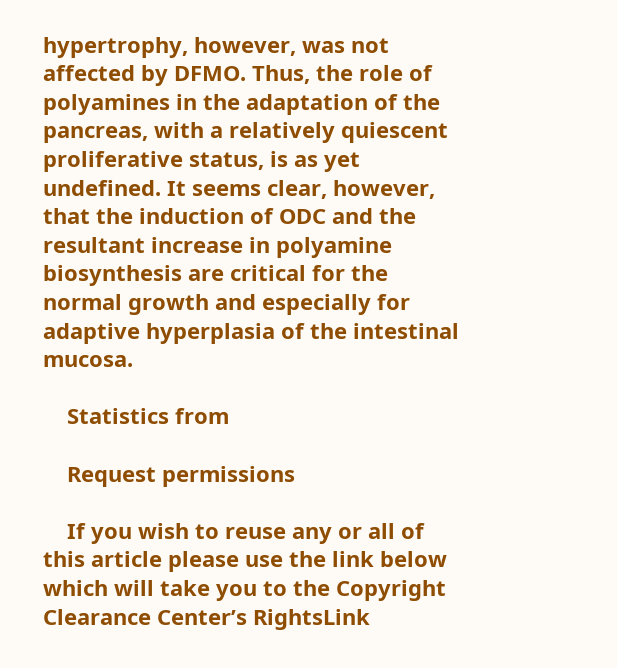hypertrophy, however, was not affected by DFMO. Thus, the role of polyamines in the adaptation of the pancreas, with a relatively quiescent proliferative status, is as yet undefined. It seems clear, however, that the induction of ODC and the resultant increase in polyamine biosynthesis are critical for the normal growth and especially for adaptive hyperplasia of the intestinal mucosa.

    Statistics from

    Request permissions

    If you wish to reuse any or all of this article please use the link below which will take you to the Copyright Clearance Center’s RightsLink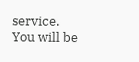service. You will be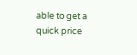able to get a quick price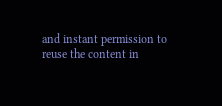and instant permission to reuse the content in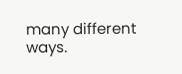many different ways.